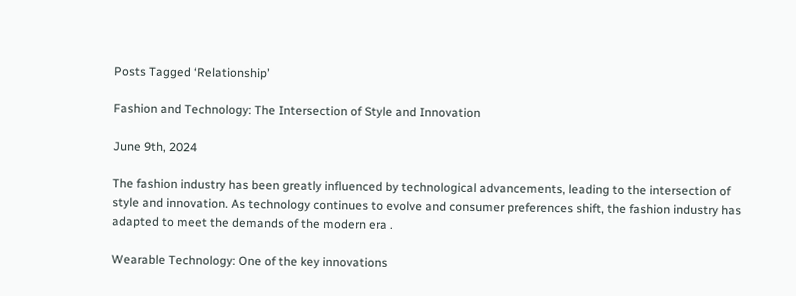Posts Tagged ‘Relationship’

Fashion and Technology: The Intersection of Style and Innovation

June 9th, 2024

The fashion industry has been greatly influenced by technological advancements, leading to the intersection of style and innovation. As technology continues to evolve and consumer preferences shift, the fashion industry has adapted to meet the demands of the modern era .

Wearable Technology: One of the key innovations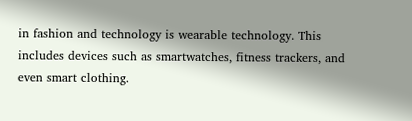in fashion and technology is wearable technology. This includes devices such as smartwatches, fitness trackers, and even smart clothing.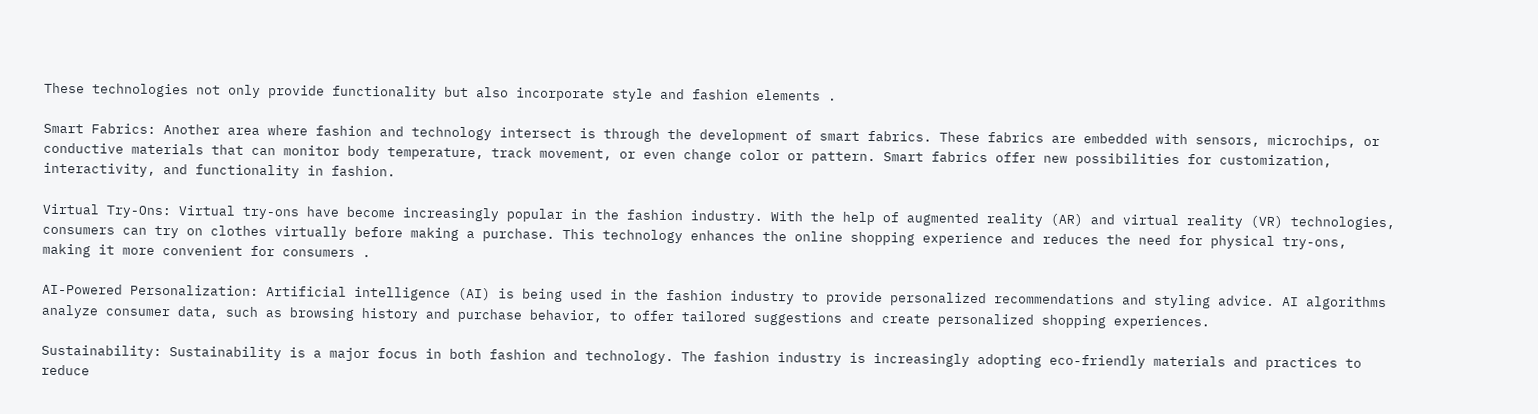These technologies not only provide functionality but also incorporate style and fashion elements .

Smart Fabrics: Another area where fashion and technology intersect is through the development of smart fabrics. These fabrics are embedded with sensors, microchips, or conductive materials that can monitor body temperature, track movement, or even change color or pattern. Smart fabrics offer new possibilities for customization, interactivity, and functionality in fashion.

Virtual Try-Ons: Virtual try-ons have become increasingly popular in the fashion industry. With the help of augmented reality (AR) and virtual reality (VR) technologies, consumers can try on clothes virtually before making a purchase. This technology enhances the online shopping experience and reduces the need for physical try-ons, making it more convenient for consumers .

AI-Powered Personalization: Artificial intelligence (AI) is being used in the fashion industry to provide personalized recommendations and styling advice. AI algorithms analyze consumer data, such as browsing history and purchase behavior, to offer tailored suggestions and create personalized shopping experiences.

Sustainability: Sustainability is a major focus in both fashion and technology. The fashion industry is increasingly adopting eco-friendly materials and practices to reduce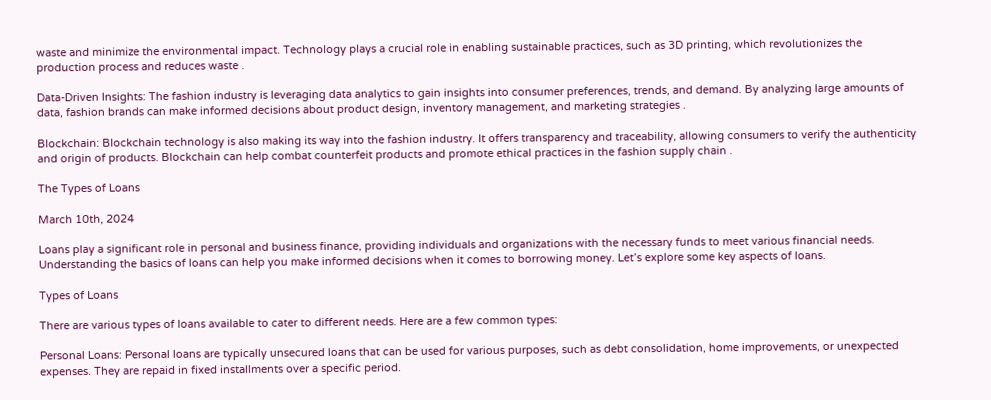waste and minimize the environmental impact. Technology plays a crucial role in enabling sustainable practices, such as 3D printing, which revolutionizes the production process and reduces waste .

Data-Driven Insights: The fashion industry is leveraging data analytics to gain insights into consumer preferences, trends, and demand. By analyzing large amounts of data, fashion brands can make informed decisions about product design, inventory management, and marketing strategies .

Blockchain: Blockchain technology is also making its way into the fashion industry. It offers transparency and traceability, allowing consumers to verify the authenticity and origin of products. Blockchain can help combat counterfeit products and promote ethical practices in the fashion supply chain .

The Types of Loans

March 10th, 2024

Loans play a significant role in personal and business finance, providing individuals and organizations with the necessary funds to meet various financial needs. Understanding the basics of loans can help you make informed decisions when it comes to borrowing money. Let’s explore some key aspects of loans.

Types of Loans

There are various types of loans available to cater to different needs. Here are a few common types:

Personal Loans: Personal loans are typically unsecured loans that can be used for various purposes, such as debt consolidation, home improvements, or unexpected expenses. They are repaid in fixed installments over a specific period.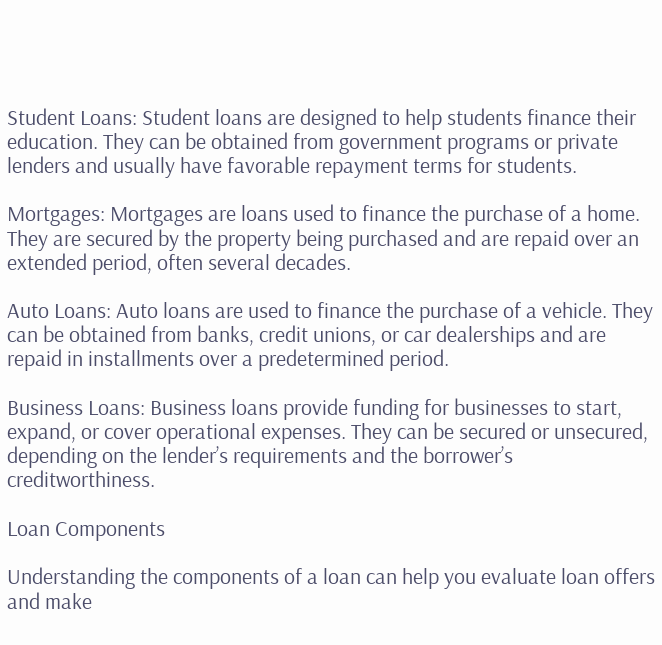Student Loans: Student loans are designed to help students finance their education. They can be obtained from government programs or private lenders and usually have favorable repayment terms for students.

Mortgages: Mortgages are loans used to finance the purchase of a home. They are secured by the property being purchased and are repaid over an extended period, often several decades.

Auto Loans: Auto loans are used to finance the purchase of a vehicle. They can be obtained from banks, credit unions, or car dealerships and are repaid in installments over a predetermined period.

Business Loans: Business loans provide funding for businesses to start, expand, or cover operational expenses. They can be secured or unsecured, depending on the lender’s requirements and the borrower’s creditworthiness.

Loan Components

Understanding the components of a loan can help you evaluate loan offers and make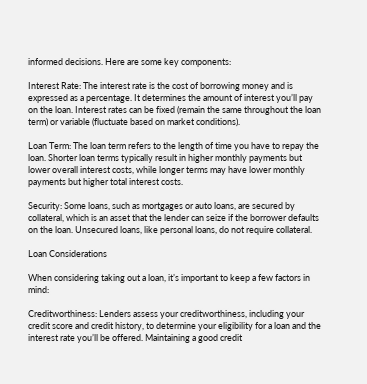informed decisions. Here are some key components:

Interest Rate: The interest rate is the cost of borrowing money and is expressed as a percentage. It determines the amount of interest you’ll pay on the loan. Interest rates can be fixed (remain the same throughout the loan term) or variable (fluctuate based on market conditions).

Loan Term: The loan term refers to the length of time you have to repay the loan. Shorter loan terms typically result in higher monthly payments but lower overall interest costs, while longer terms may have lower monthly payments but higher total interest costs.

Security: Some loans, such as mortgages or auto loans, are secured by collateral, which is an asset that the lender can seize if the borrower defaults on the loan. Unsecured loans, like personal loans, do not require collateral.

Loan Considerations

When considering taking out a loan, it’s important to keep a few factors in mind:

Creditworthiness: Lenders assess your creditworthiness, including your credit score and credit history, to determine your eligibility for a loan and the interest rate you’ll be offered. Maintaining a good credit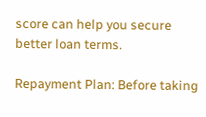score can help you secure better loan terms.

Repayment Plan: Before taking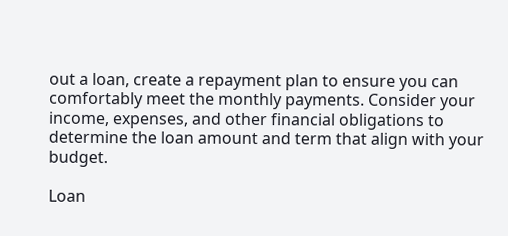out a loan, create a repayment plan to ensure you can comfortably meet the monthly payments. Consider your income, expenses, and other financial obligations to determine the loan amount and term that align with your budget.

Loan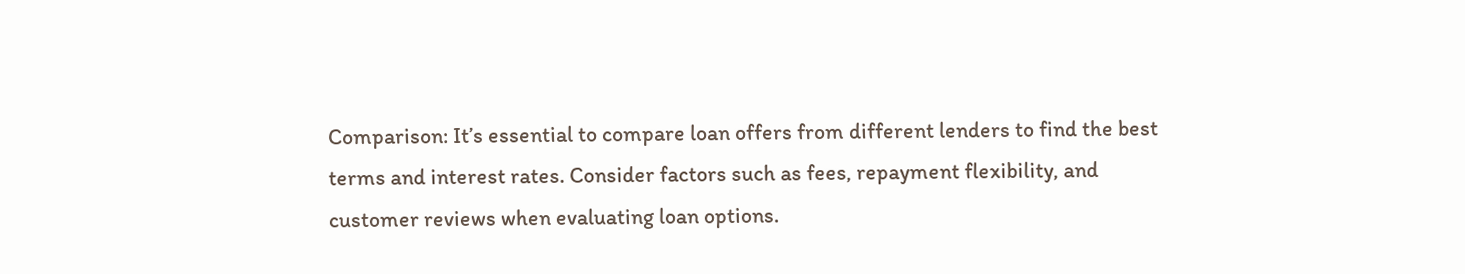Comparison: It’s essential to compare loan offers from different lenders to find the best terms and interest rates. Consider factors such as fees, repayment flexibility, and customer reviews when evaluating loan options.